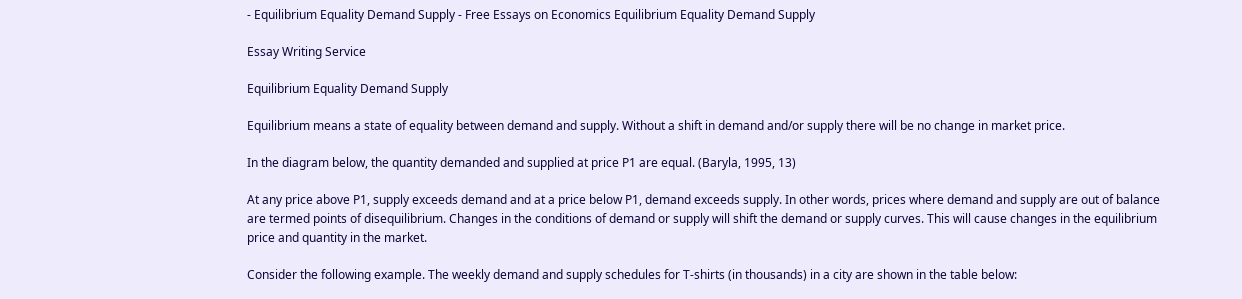- Equilibrium Equality Demand Supply - Free Essays on Economics Equilibrium Equality Demand Supply

Essay Writing Service

Equilibrium Equality Demand Supply

Equilibrium means a state of equality between demand and supply. Without a shift in demand and/or supply there will be no change in market price.

In the diagram below, the quantity demanded and supplied at price P1 are equal. (Baryla, 1995, 13)

At any price above P1, supply exceeds demand and at a price below P1, demand exceeds supply. In other words, prices where demand and supply are out of balance are termed points of disequilibrium. Changes in the conditions of demand or supply will shift the demand or supply curves. This will cause changes in the equilibrium price and quantity in the market.

Consider the following example. The weekly demand and supply schedules for T-shirts (in thousands) in a city are shown in the table below: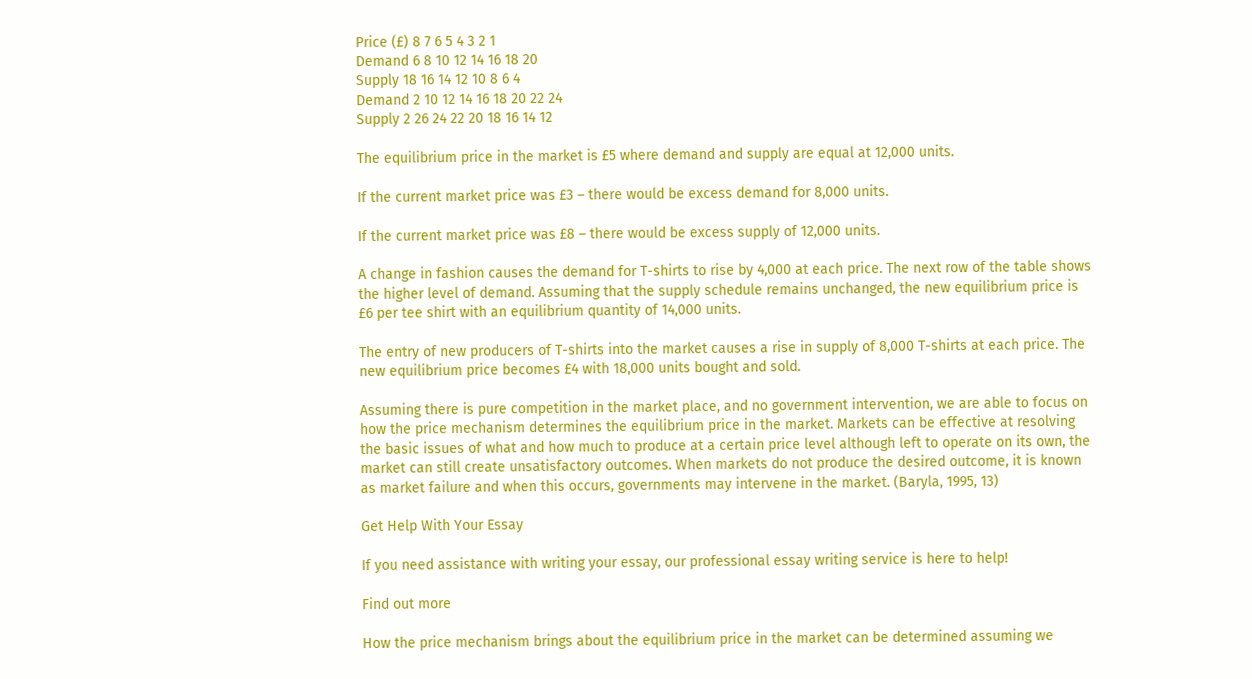Price (£) 8 7 6 5 4 3 2 1
Demand 6 8 10 12 14 16 18 20
Supply 18 16 14 12 10 8 6 4
Demand 2 10 12 14 16 18 20 22 24
Supply 2 26 24 22 20 18 16 14 12

The equilibrium price in the market is £5 where demand and supply are equal at 12,000 units.

If the current market price was £3 – there would be excess demand for 8,000 units.

If the current market price was £8 – there would be excess supply of 12,000 units.

A change in fashion causes the demand for T-shirts to rise by 4,000 at each price. The next row of the table shows the higher level of demand. Assuming that the supply schedule remains unchanged, the new equilibrium price is £6 per tee shirt with an equilibrium quantity of 14,000 units.

The entry of new producers of T-shirts into the market causes a rise in supply of 8,000 T-shirts at each price. The new equilibrium price becomes £4 with 18,000 units bought and sold.

Assuming there is pure competition in the market place, and no government intervention, we are able to focus on how the price mechanism determines the equilibrium price in the market. Markets can be effective at resolving the basic issues of what and how much to produce at a certain price level although left to operate on its own, the market can still create unsatisfactory outcomes. When markets do not produce the desired outcome, it is known as market failure and when this occurs, governments may intervene in the market. (Baryla, 1995, 13)

Get Help With Your Essay

If you need assistance with writing your essay, our professional essay writing service is here to help!

Find out more

How the price mechanism brings about the equilibrium price in the market can be determined assuming we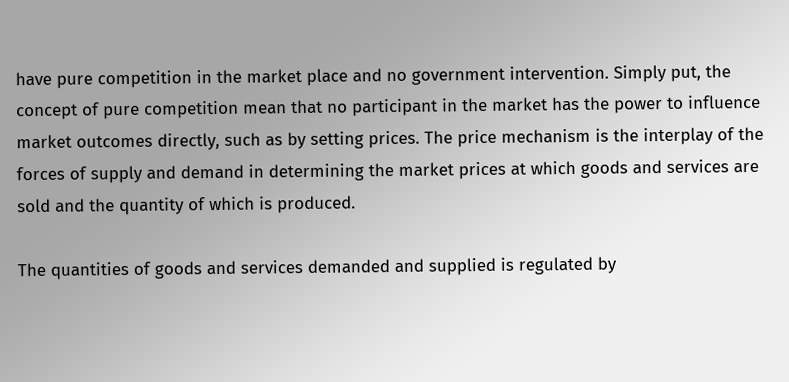have pure competition in the market place and no government intervention. Simply put, the concept of pure competition mean that no participant in the market has the power to influence market outcomes directly, such as by setting prices. The price mechanism is the interplay of the forces of supply and demand in determining the market prices at which goods and services are sold and the quantity of which is produced.

The quantities of goods and services demanded and supplied is regulated by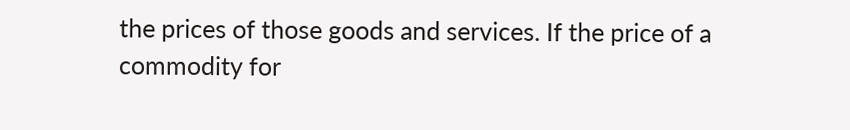the prices of those goods and services. If the price of a commodity for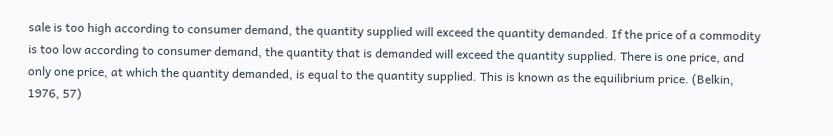sale is too high according to consumer demand, the quantity supplied will exceed the quantity demanded. If the price of a commodity is too low according to consumer demand, the quantity that is demanded will exceed the quantity supplied. There is one price, and only one price, at which the quantity demanded, is equal to the quantity supplied. This is known as the equilibrium price. (Belkin, 1976, 57)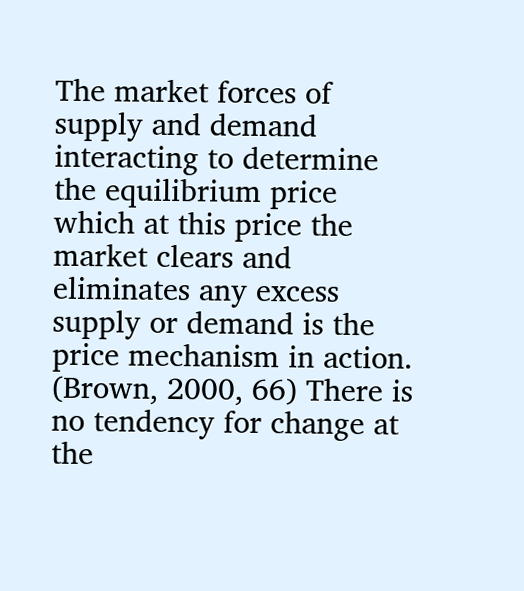The market forces of supply and demand interacting to determine the equilibrium price which at this price the market clears and eliminates any excess supply or demand is the price mechanism in action. (Brown, 2000, 66) There is no tendency for change at the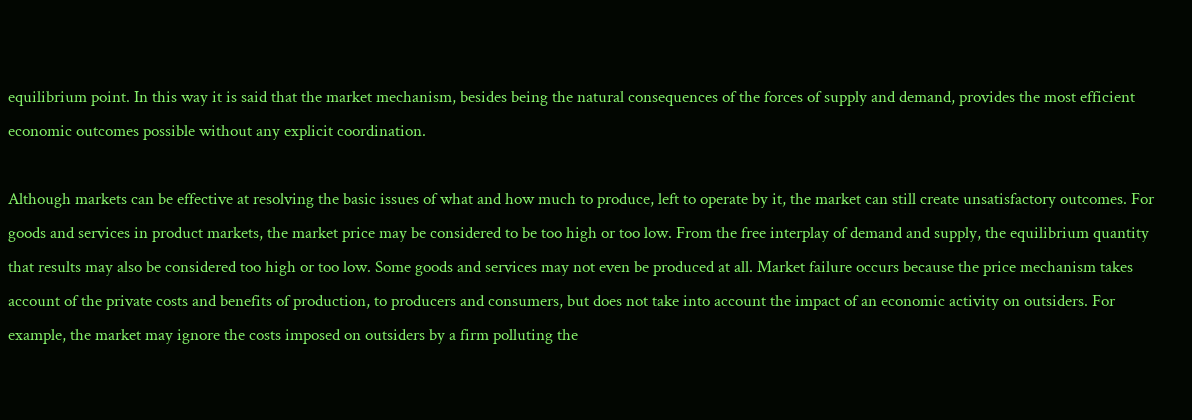equilibrium point. In this way it is said that the market mechanism, besides being the natural consequences of the forces of supply and demand, provides the most efficient economic outcomes possible without any explicit coordination.

Although markets can be effective at resolving the basic issues of what and how much to produce, left to operate by it, the market can still create unsatisfactory outcomes. For goods and services in product markets, the market price may be considered to be too high or too low. From the free interplay of demand and supply, the equilibrium quantity that results may also be considered too high or too low. Some goods and services may not even be produced at all. Market failure occurs because the price mechanism takes account of the private costs and benefits of production, to producers and consumers, but does not take into account the impact of an economic activity on outsiders. For example, the market may ignore the costs imposed on outsiders by a firm polluting the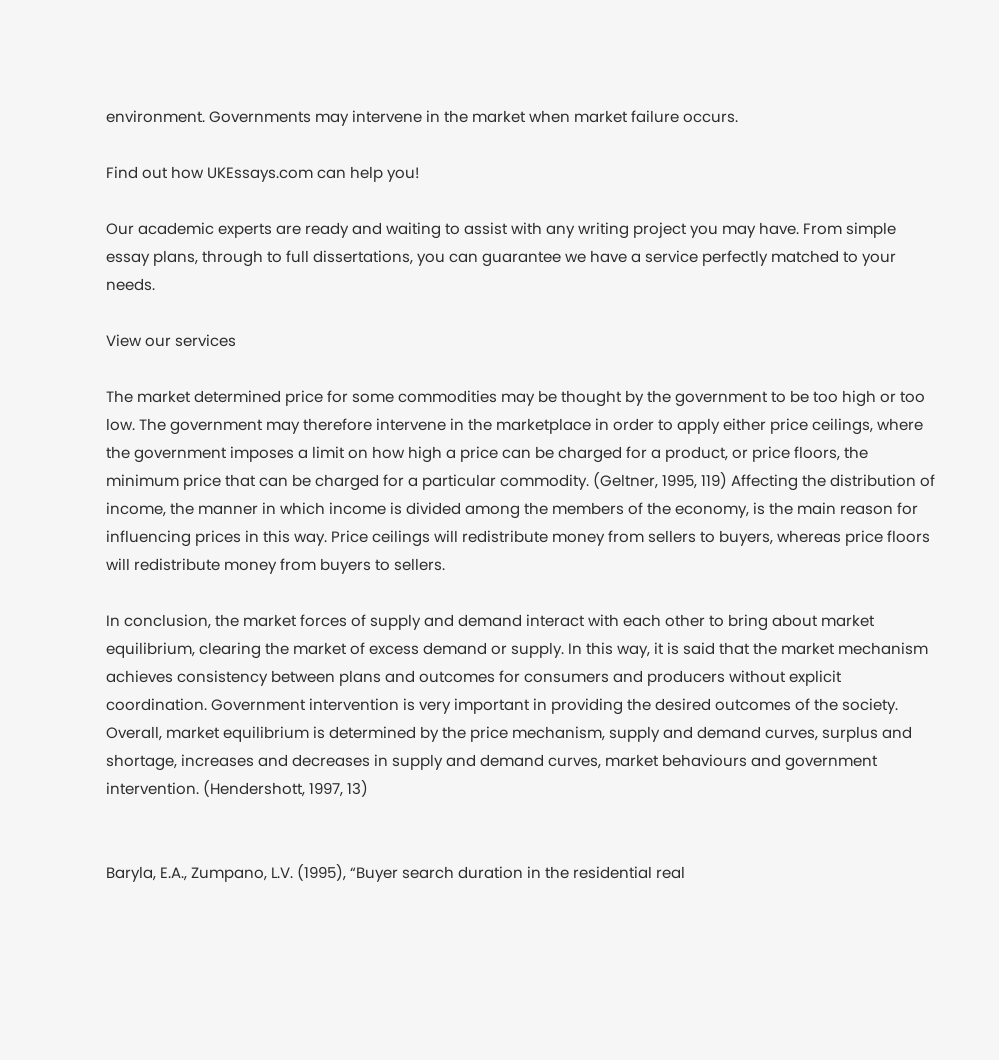environment. Governments may intervene in the market when market failure occurs.

Find out how UKEssays.com can help you!

Our academic experts are ready and waiting to assist with any writing project you may have. From simple essay plans, through to full dissertations, you can guarantee we have a service perfectly matched to your needs.

View our services

The market determined price for some commodities may be thought by the government to be too high or too low. The government may therefore intervene in the marketplace in order to apply either price ceilings, where the government imposes a limit on how high a price can be charged for a product, or price floors, the minimum price that can be charged for a particular commodity. (Geltner, 1995, 119) Affecting the distribution of income, the manner in which income is divided among the members of the economy, is the main reason for influencing prices in this way. Price ceilings will redistribute money from sellers to buyers, whereas price floors will redistribute money from buyers to sellers.

In conclusion, the market forces of supply and demand interact with each other to bring about market equilibrium, clearing the market of excess demand or supply. In this way, it is said that the market mechanism achieves consistency between plans and outcomes for consumers and producers without explicit coordination. Government intervention is very important in providing the desired outcomes of the society. Overall, market equilibrium is determined by the price mechanism, supply and demand curves, surplus and shortage, increases and decreases in supply and demand curves, market behaviours and government intervention. (Hendershott, 1997, 13)


Baryla, E.A., Zumpano, L.V. (1995), “Buyer search duration in the residential real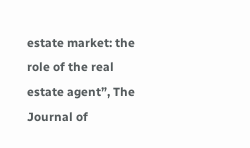estate market: the role of the real estate agent”, The Journal of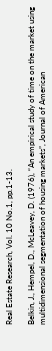Real Estate Research, Vol. 10 No.1, pp.1-13.

Belkin, J., Hempel, D., McLeavey, D. (1976), “An empirical study of time on the market using multidimensional segmentation of housing markets”, Journal of American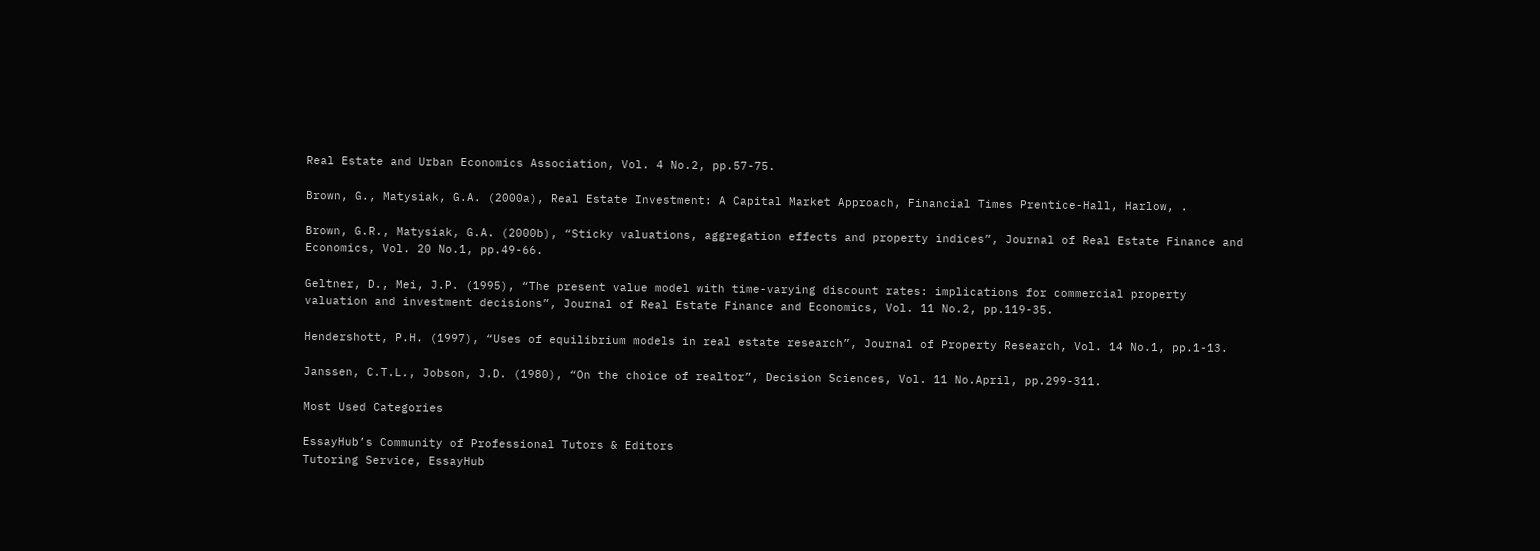Real Estate and Urban Economics Association, Vol. 4 No.2, pp.57-75.

Brown, G., Matysiak, G.A. (2000a), Real Estate Investment: A Capital Market Approach, Financial Times Prentice-Hall, Harlow, .

Brown, G.R., Matysiak, G.A. (2000b), “Sticky valuations, aggregation effects and property indices”, Journal of Real Estate Finance and Economics, Vol. 20 No.1, pp.49-66.

Geltner, D., Mei, J.P. (1995), “The present value model with time-varying discount rates: implications for commercial property valuation and investment decisions”, Journal of Real Estate Finance and Economics, Vol. 11 No.2, pp.119-35.

Hendershott, P.H. (1997), “Uses of equilibrium models in real estate research”, Journal of Property Research, Vol. 14 No.1, pp.1-13.

Janssen, C.T.L., Jobson, J.D. (1980), “On the choice of realtor”, Decision Sciences, Vol. 11 No.April, pp.299-311.

Most Used Categories

EssayHub’s Community of Professional Tutors & Editors
Tutoring Service, EssayHub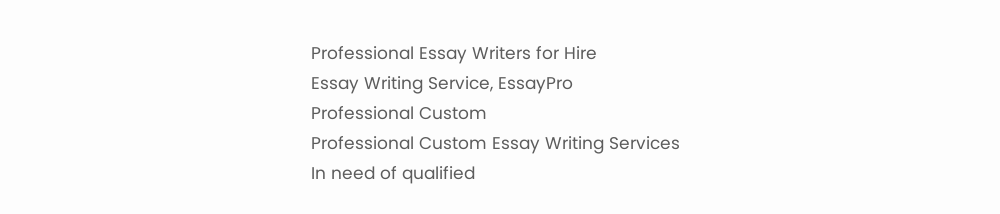Professional Essay Writers for Hire
Essay Writing Service, EssayPro
Professional Custom
Professional Custom Essay Writing Services
In need of qualified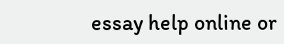essay help online or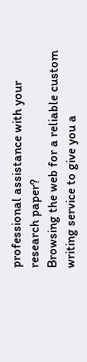professional assistance with your research paper?
Browsing the web for a reliable custom writing service to give you a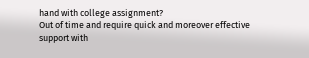hand with college assignment?
Out of time and require quick and moreover effective support with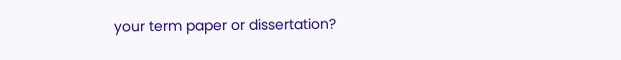your term paper or dissertation?